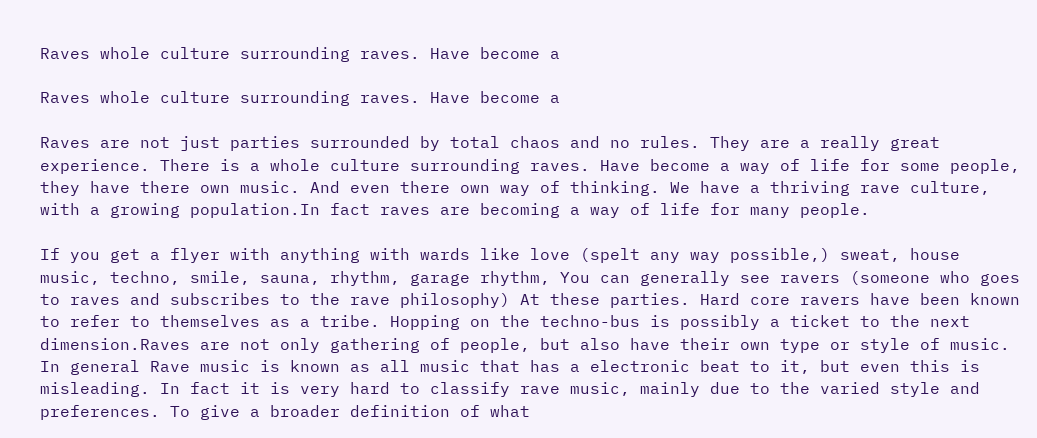Raves whole culture surrounding raves. Have become a

Raves whole culture surrounding raves. Have become a

Raves are not just parties surrounded by total chaos and no rules. They are a really great experience. There is a whole culture surrounding raves. Have become a way of life for some people, they have there own music. And even there own way of thinking. We have a thriving rave culture, with a growing population.In fact raves are becoming a way of life for many people.

If you get a flyer with anything with wards like love (spelt any way possible,) sweat, house music, techno, smile, sauna, rhythm, garage rhythm, You can generally see ravers (someone who goes to raves and subscribes to the rave philosophy) At these parties. Hard core ravers have been known to refer to themselves as a tribe. Hopping on the techno-bus is possibly a ticket to the next dimension.Raves are not only gathering of people, but also have their own type or style of music. In general Rave music is known as all music that has a electronic beat to it, but even this is misleading. In fact it is very hard to classify rave music, mainly due to the varied style and preferences. To give a broader definition of what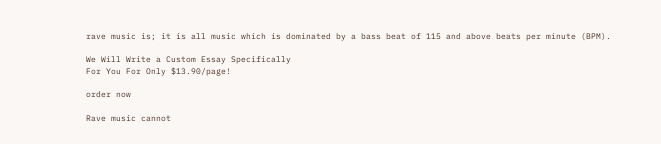rave music is; it is all music which is dominated by a bass beat of 115 and above beats per minute (BPM).

We Will Write a Custom Essay Specifically
For You For Only $13.90/page!

order now

Rave music cannot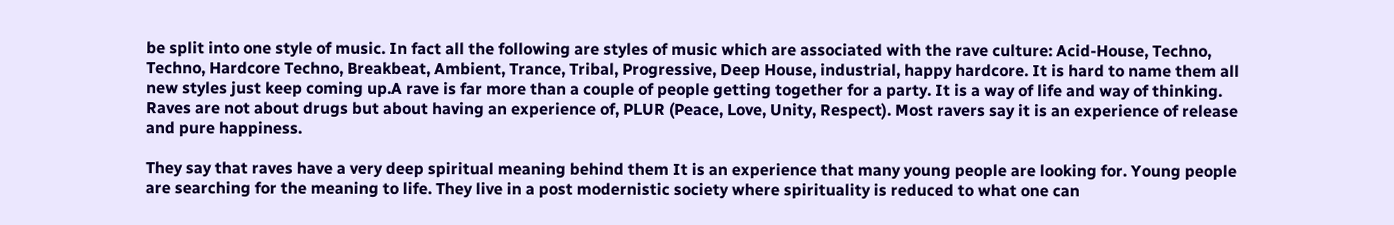be split into one style of music. In fact all the following are styles of music which are associated with the rave culture: Acid-House, Techno, Techno, Hardcore Techno, Breakbeat, Ambient, Trance, Tribal, Progressive, Deep House, industrial, happy hardcore. It is hard to name them all new styles just keep coming up.A rave is far more than a couple of people getting together for a party. It is a way of life and way of thinking. Raves are not about drugs but about having an experience of, PLUR (Peace, Love, Unity, Respect). Most ravers say it is an experience of release and pure happiness.

They say that raves have a very deep spiritual meaning behind them It is an experience that many young people are looking for. Young people are searching for the meaning to life. They live in a post modernistic society where spirituality is reduced to what one can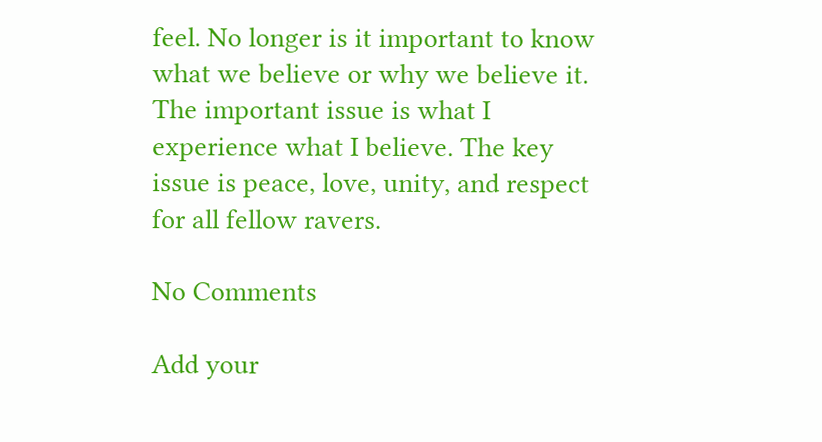feel. No longer is it important to know what we believe or why we believe it. The important issue is what I experience what I believe. The key issue is peace, love, unity, and respect for all fellow ravers.

No Comments

Add your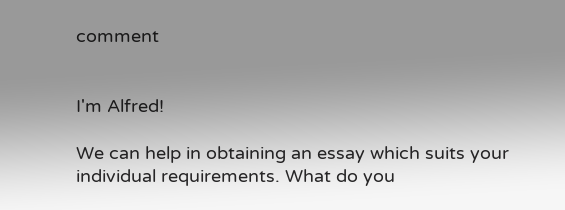comment


I'm Alfred!

We can help in obtaining an essay which suits your individual requirements. What do you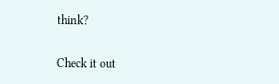think?

Check it out